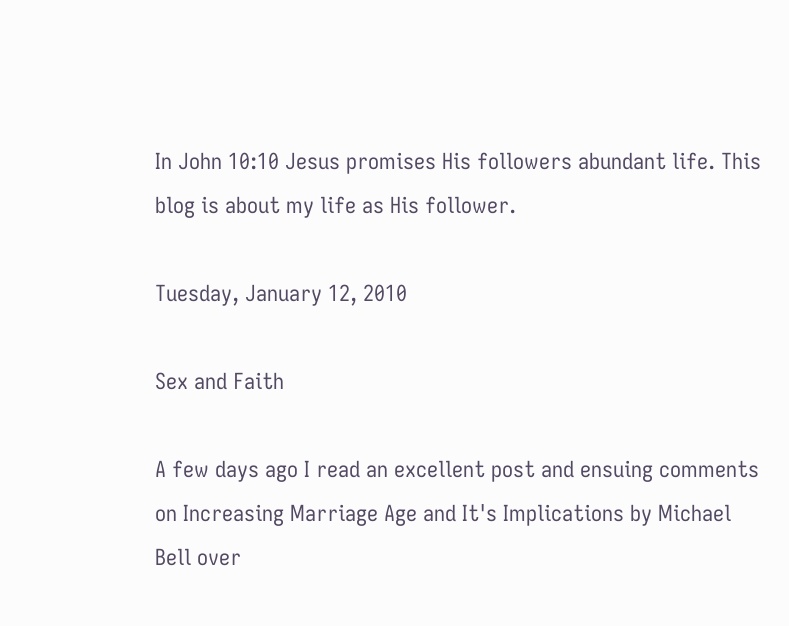In John 10:10 Jesus promises His followers abundant life. This blog is about my life as His follower.

Tuesday, January 12, 2010

Sex and Faith

A few days ago I read an excellent post and ensuing comments on Increasing Marriage Age and It's Implications by Michael Bell over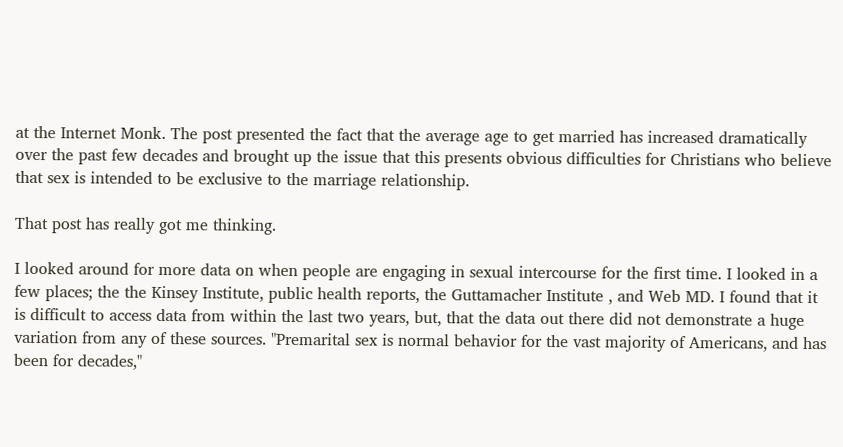at the Internet Monk. The post presented the fact that the average age to get married has increased dramatically over the past few decades and brought up the issue that this presents obvious difficulties for Christians who believe that sex is intended to be exclusive to the marriage relationship.

That post has really got me thinking.

I looked around for more data on when people are engaging in sexual intercourse for the first time. I looked in a few places; the the Kinsey Institute, public health reports, the Guttamacher Institute , and Web MD. I found that it is difficult to access data from within the last two years, but, that the data out there did not demonstrate a huge variation from any of these sources. "Premarital sex is normal behavior for the vast majority of Americans, and has been for decades,"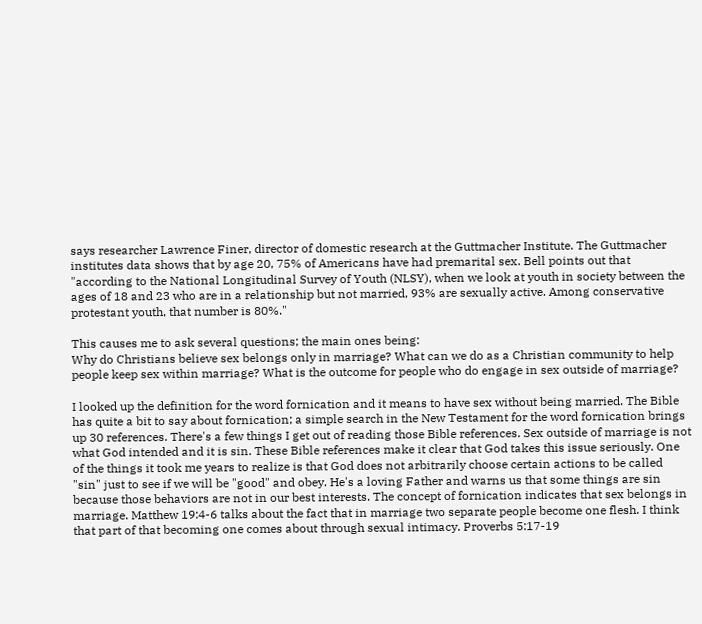says researcher Lawrence Finer, director of domestic research at the Guttmacher Institute. The Guttmacher institutes data shows that by age 20, 75% of Americans have had premarital sex. Bell points out that "according to the National Longitudinal Survey of Youth (NLSY), when we look at youth in society between the ages of 18 and 23 who are in a relationship but not married, 93% are sexually active. Among conservative protestant youth, that number is 80%."

This causes me to ask several questions; the main ones being:
Why do Christians believe sex belongs only in marriage? What can we do as a Christian community to help people keep sex within marriage? What is the outcome for people who do engage in sex outside of marriage?

I looked up the definition for the word fornication and it means to have sex without being married. The Bible has quite a bit to say about fornication; a simple search in the New Testament for the word fornication brings up 30 references. There's a few things I get out of reading those Bible references. Sex outside of marriage is not what God intended and it is sin. These Bible references make it clear that God takes this issue seriously. One of the things it took me years to realize is that God does not arbitrarily choose certain actions to be called "sin" just to see if we will be "good" and obey. He's a loving Father and warns us that some things are sin because those behaviors are not in our best interests. The concept of fornication indicates that sex belongs in marriage. Matthew 19:4-6 talks about the fact that in marriage two separate people become one flesh. I think that part of that becoming one comes about through sexual intimacy. Proverbs 5:17-19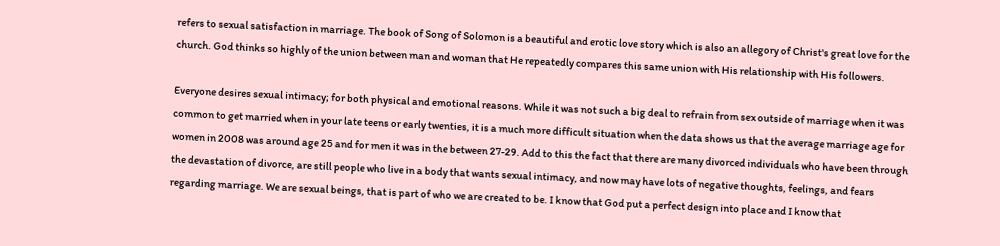refers to sexual satisfaction in marriage. The book of Song of Solomon is a beautiful and erotic love story which is also an allegory of Christ's great love for the church. God thinks so highly of the union between man and woman that He repeatedly compares this same union with His relationship with His followers.

Everyone desires sexual intimacy; for both physical and emotional reasons. While it was not such a big deal to refrain from sex outside of marriage when it was common to get married when in your late teens or early twenties, it is a much more difficult situation when the data shows us that the average marriage age for women in 2008 was around age 25 and for men it was in the between 27-29. Add to this the fact that there are many divorced individuals who have been through the devastation of divorce, are still people who live in a body that wants sexual intimacy, and now may have lots of negative thoughts, feelings, and fears regarding marriage. We are sexual beings, that is part of who we are created to be. I know that God put a perfect design into place and I know that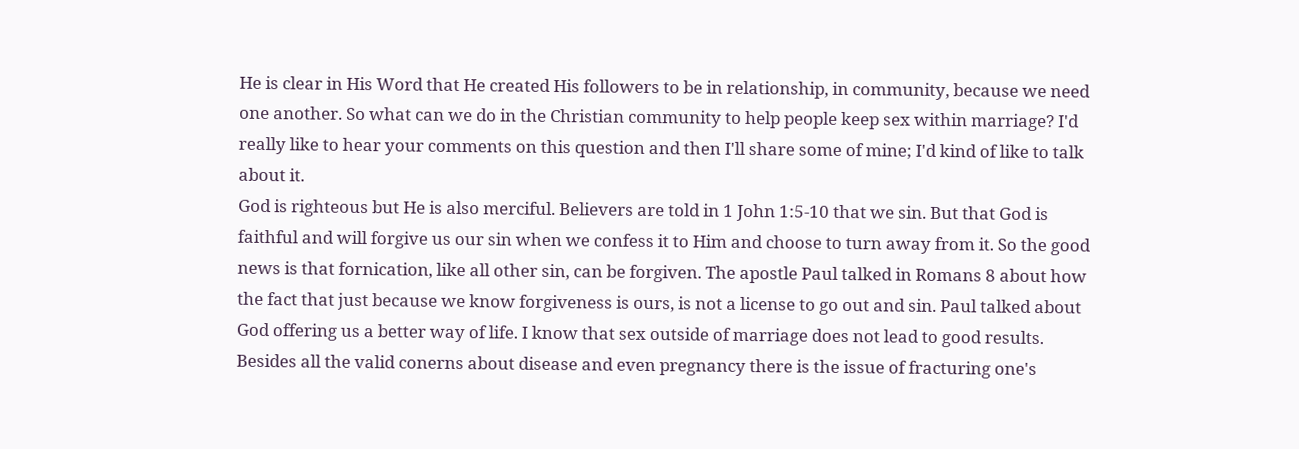He is clear in His Word that He created His followers to be in relationship, in community, because we need one another. So what can we do in the Christian community to help people keep sex within marriage? I'd really like to hear your comments on this question and then I'll share some of mine; I'd kind of like to talk about it.
God is righteous but He is also merciful. Believers are told in 1 John 1:5-10 that we sin. But that God is faithful and will forgive us our sin when we confess it to Him and choose to turn away from it. So the good news is that fornication, like all other sin, can be forgiven. The apostle Paul talked in Romans 8 about how the fact that just because we know forgiveness is ours, is not a license to go out and sin. Paul talked about God offering us a better way of life. I know that sex outside of marriage does not lead to good results. Besides all the valid conerns about disease and even pregnancy there is the issue of fracturing one's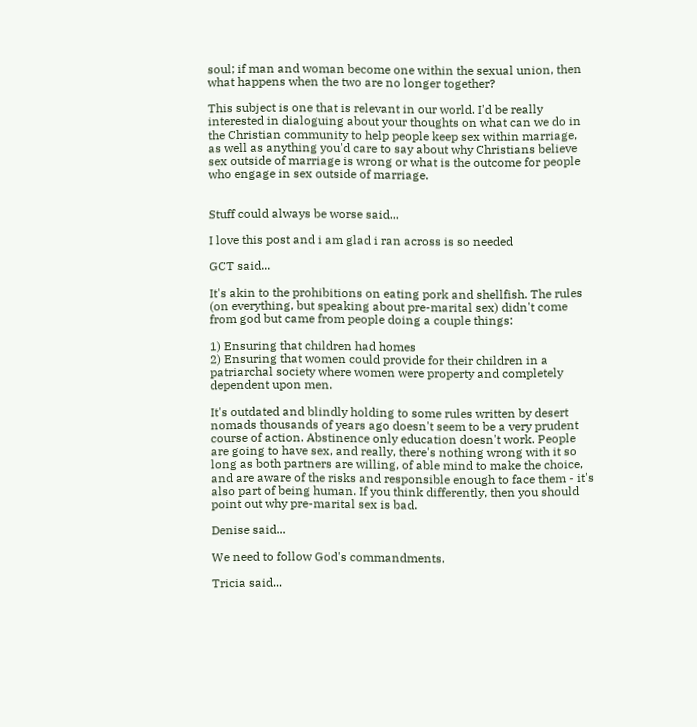soul; if man and woman become one within the sexual union, then what happens when the two are no longer together?

This subject is one that is relevant in our world. I'd be really interested in dialoguing about your thoughts on what can we do in the Christian community to help people keep sex within marriage, as well as anything you'd care to say about why Christians believe sex outside of marriage is wrong or what is the outcome for people who engage in sex outside of marriage.


Stuff could always be worse said...

I love this post and i am glad i ran across is so needed

GCT said...

It's akin to the prohibitions on eating pork and shellfish. The rules (on everything, but speaking about pre-marital sex) didn't come from god but came from people doing a couple things:

1) Ensuring that children had homes
2) Ensuring that women could provide for their children in a patriarchal society where women were property and completely dependent upon men.

It's outdated and blindly holding to some rules written by desert nomads thousands of years ago doesn't seem to be a very prudent course of action. Abstinence only education doesn't work. People are going to have sex, and really, there's nothing wrong with it so long as both partners are willing, of able mind to make the choice, and are aware of the risks and responsible enough to face them - it's also part of being human. If you think differently, then you should point out why pre-marital sex is bad.

Denise said...

We need to follow God's commandments.

Tricia said...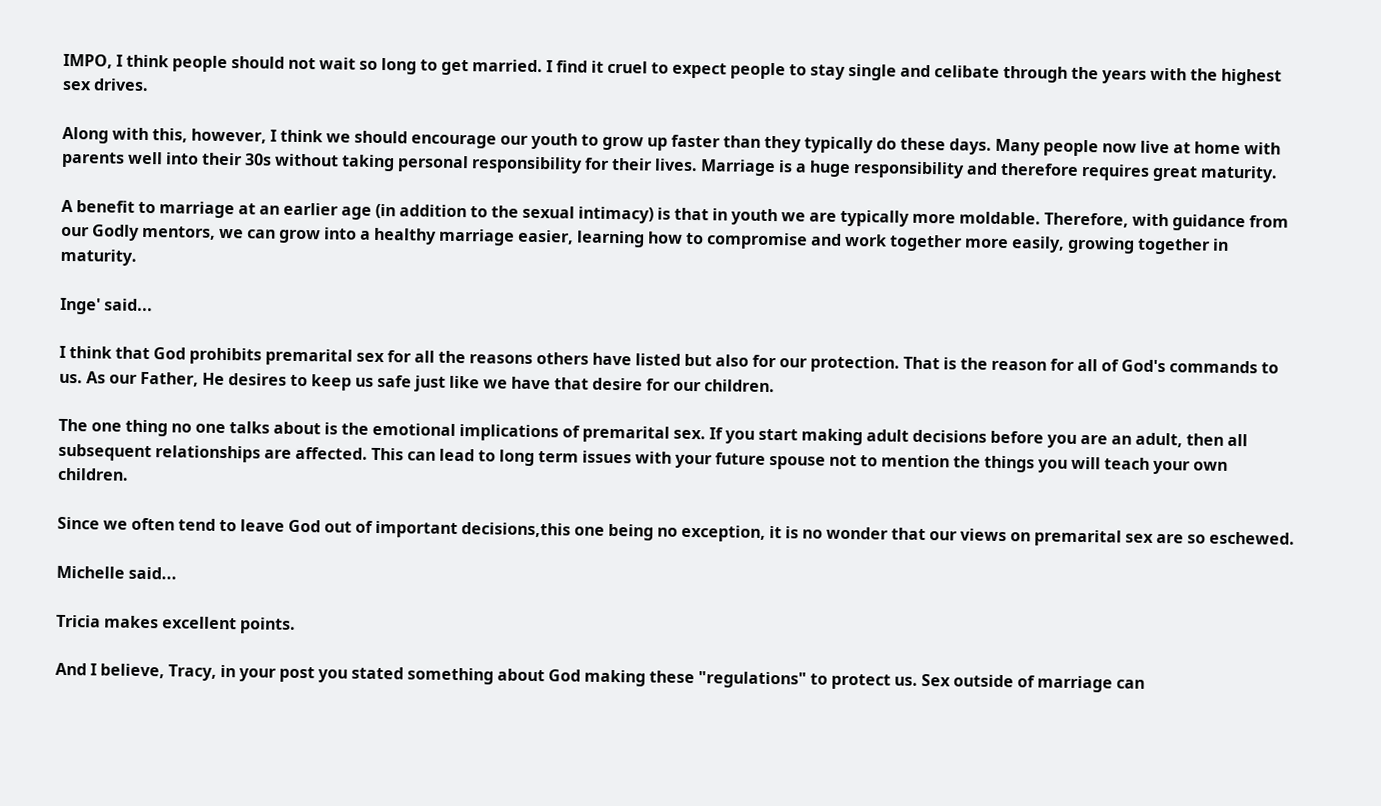IMPO, I think people should not wait so long to get married. I find it cruel to expect people to stay single and celibate through the years with the highest sex drives.

Along with this, however, I think we should encourage our youth to grow up faster than they typically do these days. Many people now live at home with parents well into their 30s without taking personal responsibility for their lives. Marriage is a huge responsibility and therefore requires great maturity.

A benefit to marriage at an earlier age (in addition to the sexual intimacy) is that in youth we are typically more moldable. Therefore, with guidance from our Godly mentors, we can grow into a healthy marriage easier, learning how to compromise and work together more easily, growing together in maturity.

Inge' said...

I think that God prohibits premarital sex for all the reasons others have listed but also for our protection. That is the reason for all of God's commands to us. As our Father, He desires to keep us safe just like we have that desire for our children.

The one thing no one talks about is the emotional implications of premarital sex. If you start making adult decisions before you are an adult, then all subsequent relationships are affected. This can lead to long term issues with your future spouse not to mention the things you will teach your own children.

Since we often tend to leave God out of important decisions,this one being no exception, it is no wonder that our views on premarital sex are so eschewed.

Michelle said...

Tricia makes excellent points.

And I believe, Tracy, in your post you stated something about God making these "regulations" to protect us. Sex outside of marriage can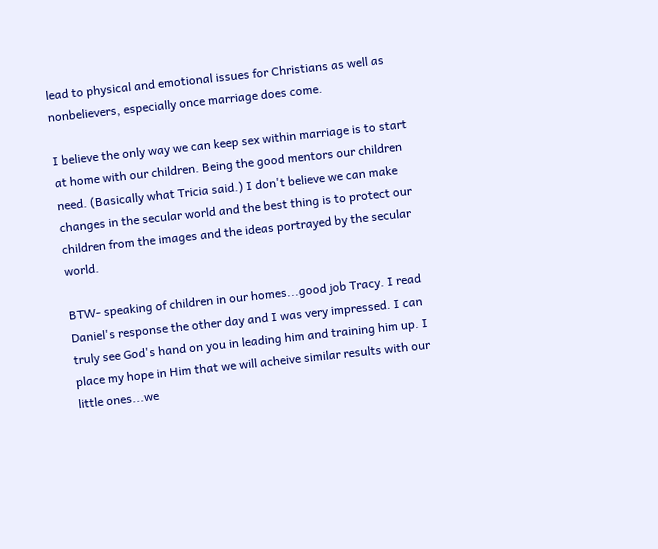lead to physical and emotional issues for Christians as well as nonbelievers, especially once marriage does come.

I believe the only way we can keep sex within marriage is to start at home with our children. Being the good mentors our children need. (Basically what Tricia said.) I don't believe we can make changes in the secular world and the best thing is to protect our children from the images and the ideas portrayed by the secular world.

BTW- speaking of children in our homes...good job Tracy. I read Daniel's response the other day and I was very impressed. I can truly see God's hand on you in leading him and training him up. I place my hope in Him that we will acheive similar results with our little ones...we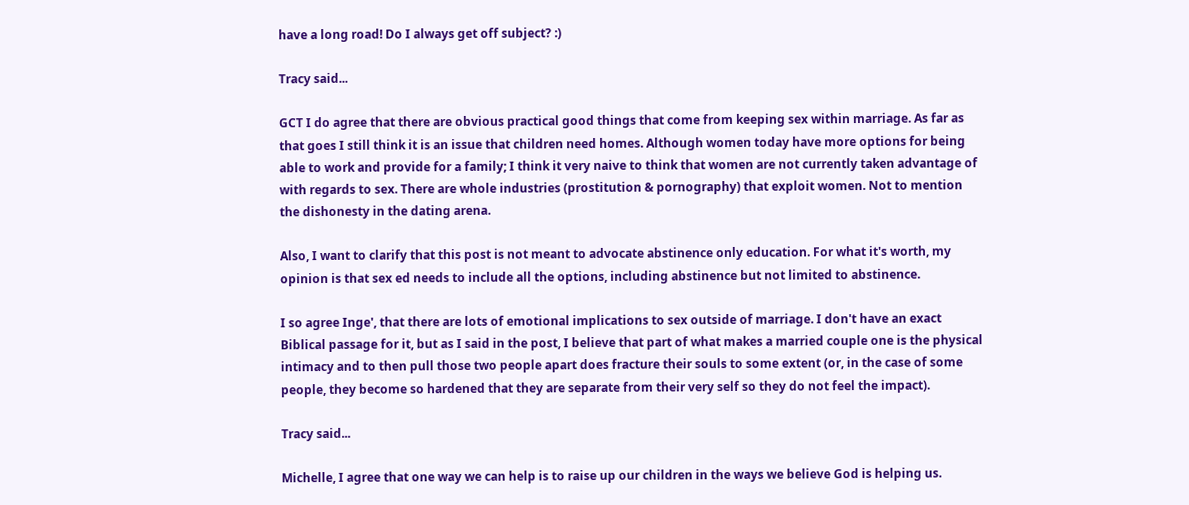have a long road! Do I always get off subject? :)

Tracy said...

GCT I do agree that there are obvious practical good things that come from keeping sex within marriage. As far as that goes I still think it is an issue that children need homes. Although women today have more options for being able to work and provide for a family; I think it very naive to think that women are not currently taken advantage of with regards to sex. There are whole industries (prostitution & pornography) that exploit women. Not to mention the dishonesty in the dating arena.

Also, I want to clarify that this post is not meant to advocate abstinence only education. For what it's worth, my opinion is that sex ed needs to include all the options, including abstinence but not limited to abstinence.

I so agree Inge', that there are lots of emotional implications to sex outside of marriage. I don't have an exact Biblical passage for it, but as I said in the post, I believe that part of what makes a married couple one is the physical intimacy and to then pull those two people apart does fracture their souls to some extent (or, in the case of some people, they become so hardened that they are separate from their very self so they do not feel the impact).

Tracy said...

Michelle, I agree that one way we can help is to raise up our children in the ways we believe God is helping us.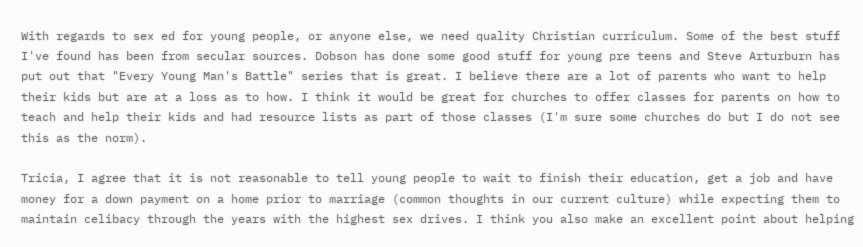With regards to sex ed for young people, or anyone else, we need quality Christian curriculum. Some of the best stuff I've found has been from secular sources. Dobson has done some good stuff for young pre teens and Steve Arturburn has put out that "Every Young Man's Battle" series that is great. I believe there are a lot of parents who want to help their kids but are at a loss as to how. I think it would be great for churches to offer classes for parents on how to teach and help their kids and had resource lists as part of those classes (I'm sure some churches do but I do not see this as the norm).

Tricia, I agree that it is not reasonable to tell young people to wait to finish their education, get a job and have money for a down payment on a home prior to marriage (common thoughts in our current culture) while expecting them to maintain celibacy through the years with the highest sex drives. I think you also make an excellent point about helping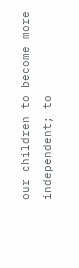our children to become more independent; to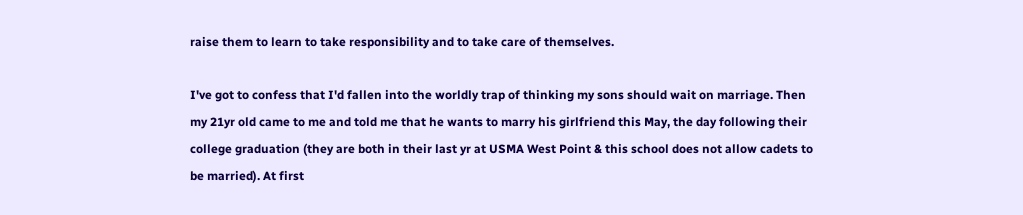raise them to learn to take responsibility and to take care of themselves.

I've got to confess that I'd fallen into the worldly trap of thinking my sons should wait on marriage. Then my 21yr old came to me and told me that he wants to marry his girlfriend this May, the day following their college graduation (they are both in their last yr at USMA West Point & this school does not allow cadets to be married). At first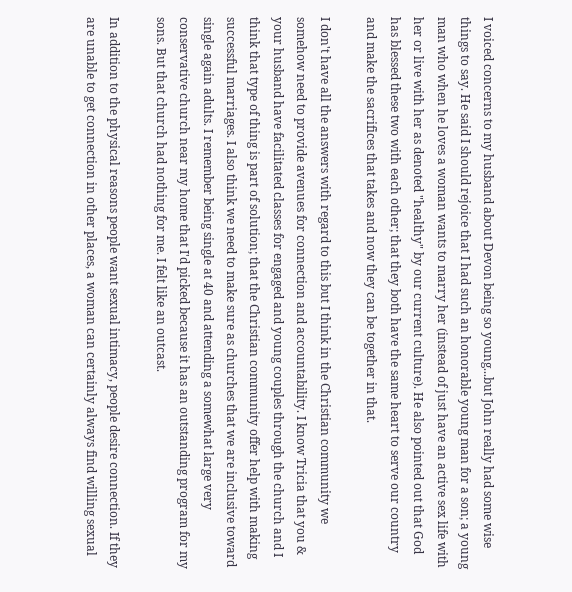I voiced concerns to my husband about Devon being so young...but John really had some wise things to say. He said I should rejoice that I had such an honorable young man for a son; a young man who when he loves a woman wants to marry her (instead of just have an active sex life with her or live with her as denoted "healthy" by our current culture). He also pointed out that God has blessed these two with each other; that they both have the same heart to serve our country and make the sacrifices that takes and now they can be together in that.

I don't have all the answers with regard to this but I think in the Christian community we somehow need to provide avenues for connection and accountability. I know Tricia that you & your husband have facilitated classes for engaged and young couples through the church and I think that type of thing is part of solution; that the Christian community offer help with making successful marriages. I also think we need to make sure as churches that we are inclusive toward single again adults. I remember being single at 40 and attending a somewhat large very conservative church near my home that I'd picked because it has an outstanding program for my sons. But that church had nothing for me. I felt like an outcast.

In addition to the physical reasons people want sexual intimacy, people desire connection. If they are unable to get connection in other places, a woman can certainly always find willing sexual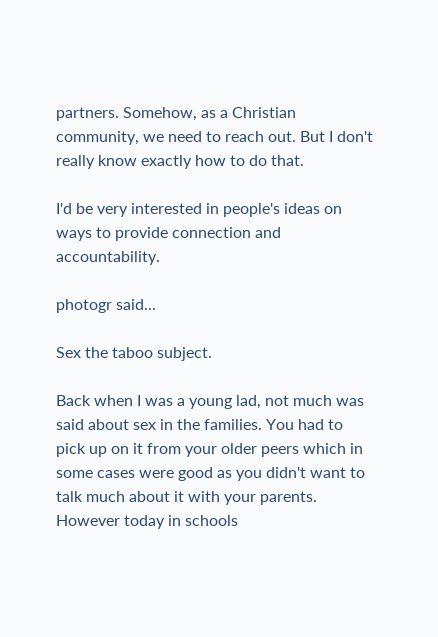partners. Somehow, as a Christian community, we need to reach out. But I don't really know exactly how to do that.

I'd be very interested in people's ideas on ways to provide connection and accountability.

photogr said...

Sex the taboo subject.

Back when I was a young lad, not much was said about sex in the families. You had to pick up on it from your older peers which in some cases were good as you didn't want to talk much about it with your parents. However today in schools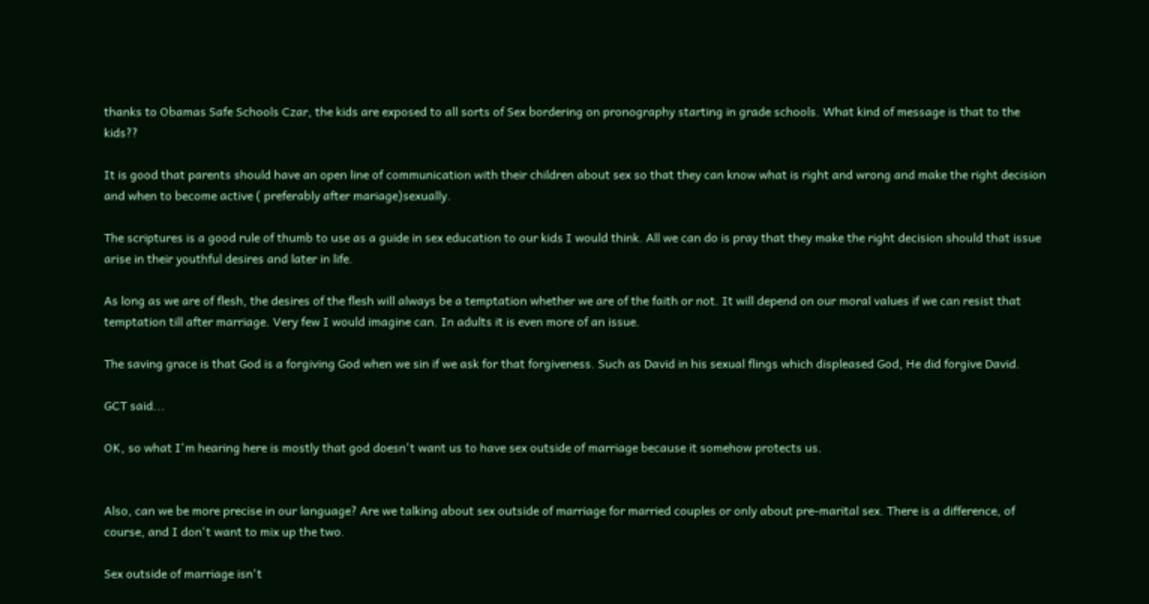thanks to Obamas Safe Schools Czar, the kids are exposed to all sorts of Sex bordering on pronography starting in grade schools. What kind of message is that to the kids??

It is good that parents should have an open line of communication with their children about sex so that they can know what is right and wrong and make the right decision and when to become active ( preferably after mariage)sexually.

The scriptures is a good rule of thumb to use as a guide in sex education to our kids I would think. All we can do is pray that they make the right decision should that issue arise in their youthful desires and later in life.

As long as we are of flesh, the desires of the flesh will always be a temptation whether we are of the faith or not. It will depend on our moral values if we can resist that temptation till after marriage. Very few I would imagine can. In adults it is even more of an issue.

The saving grace is that God is a forgiving God when we sin if we ask for that forgiveness. Such as David in his sexual flings which displeased God, He did forgive David.

GCT said...

OK, so what I'm hearing here is mostly that god doesn't want us to have sex outside of marriage because it somehow protects us.


Also, can we be more precise in our language? Are we talking about sex outside of marriage for married couples or only about pre-marital sex. There is a difference, of course, and I don't want to mix up the two.

Sex outside of marriage isn't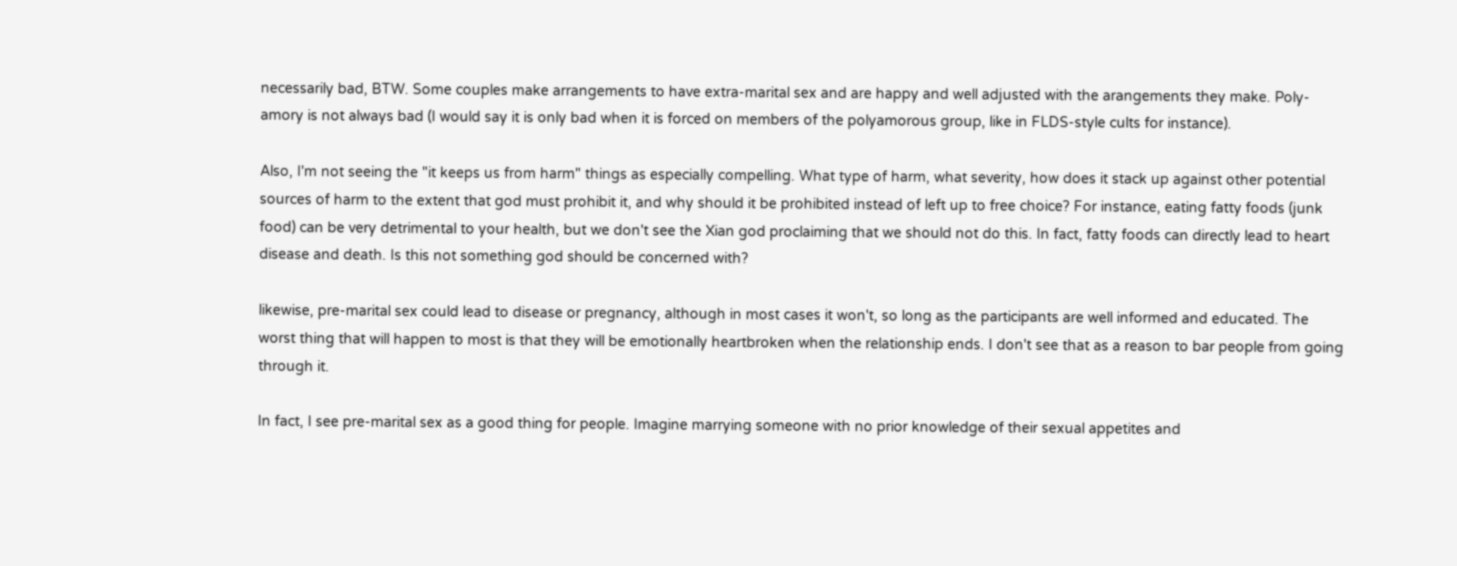necessarily bad, BTW. Some couples make arrangements to have extra-marital sex and are happy and well adjusted with the arangements they make. Poly-amory is not always bad (I would say it is only bad when it is forced on members of the polyamorous group, like in FLDS-style cults for instance).

Also, I'm not seeing the "it keeps us from harm" things as especially compelling. What type of harm, what severity, how does it stack up against other potential sources of harm to the extent that god must prohibit it, and why should it be prohibited instead of left up to free choice? For instance, eating fatty foods (junk food) can be very detrimental to your health, but we don't see the Xian god proclaiming that we should not do this. In fact, fatty foods can directly lead to heart disease and death. Is this not something god should be concerned with?

likewise, pre-marital sex could lead to disease or pregnancy, although in most cases it won't, so long as the participants are well informed and educated. The worst thing that will happen to most is that they will be emotionally heartbroken when the relationship ends. I don't see that as a reason to bar people from going through it.

In fact, I see pre-marital sex as a good thing for people. Imagine marrying someone with no prior knowledge of their sexual appetites and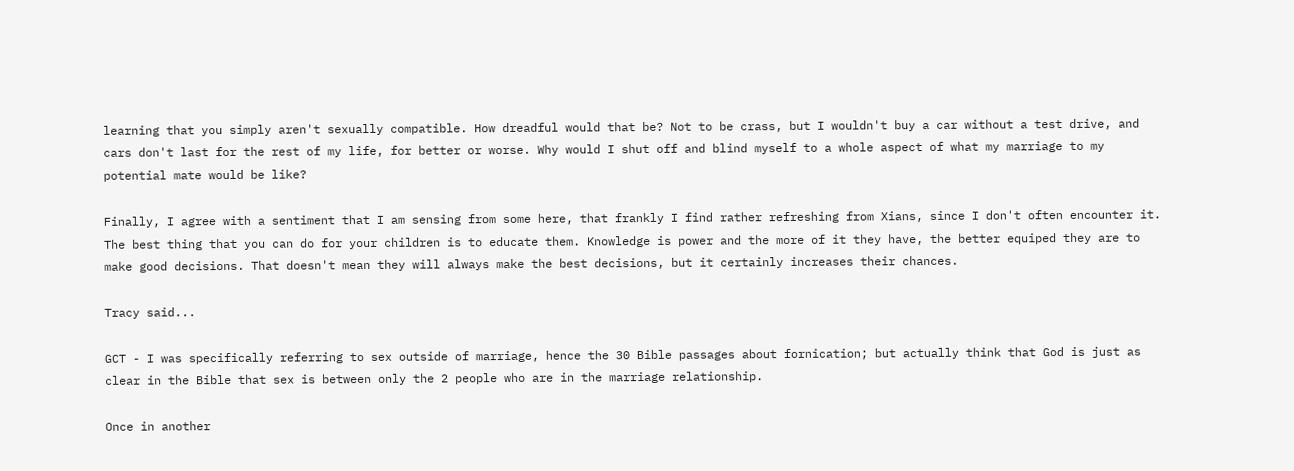learning that you simply aren't sexually compatible. How dreadful would that be? Not to be crass, but I wouldn't buy a car without a test drive, and cars don't last for the rest of my life, for better or worse. Why would I shut off and blind myself to a whole aspect of what my marriage to my potential mate would be like?

Finally, I agree with a sentiment that I am sensing from some here, that frankly I find rather refreshing from Xians, since I don't often encounter it. The best thing that you can do for your children is to educate them. Knowledge is power and the more of it they have, the better equiped they are to make good decisions. That doesn't mean they will always make the best decisions, but it certainly increases their chances.

Tracy said...

GCT - I was specifically referring to sex outside of marriage, hence the 30 Bible passages about fornication; but actually think that God is just as clear in the Bible that sex is between only the 2 people who are in the marriage relationship.

Once in another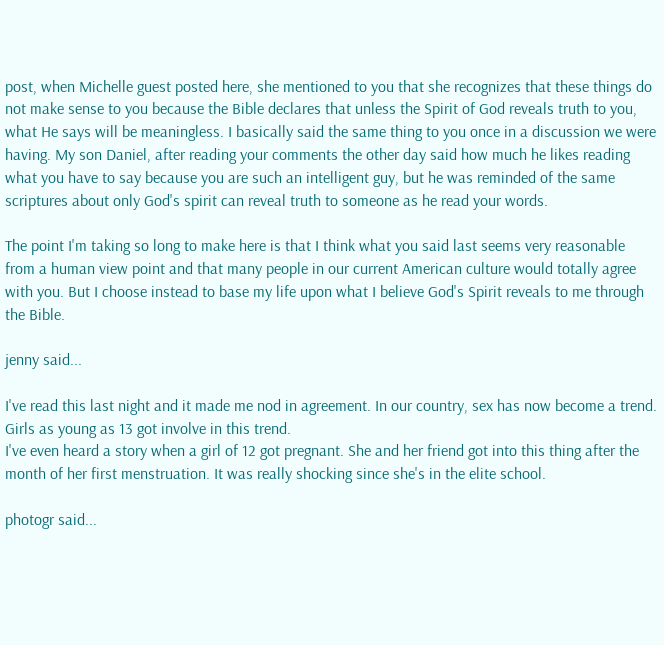post, when Michelle guest posted here, she mentioned to you that she recognizes that these things do not make sense to you because the Bible declares that unless the Spirit of God reveals truth to you, what He says will be meaningless. I basically said the same thing to you once in a discussion we were having. My son Daniel, after reading your comments the other day said how much he likes reading what you have to say because you are such an intelligent guy, but he was reminded of the same scriptures about only God's spirit can reveal truth to someone as he read your words.

The point I'm taking so long to make here is that I think what you said last seems very reasonable from a human view point and that many people in our current American culture would totally agree with you. But I choose instead to base my life upon what I believe God's Spirit reveals to me through the Bible.

jenny said...

I've read this last night and it made me nod in agreement. In our country, sex has now become a trend.
Girls as young as 13 got involve in this trend.
I've even heard a story when a girl of 12 got pregnant. She and her friend got into this thing after the month of her first menstruation. It was really shocking since she's in the elite school.

photogr said...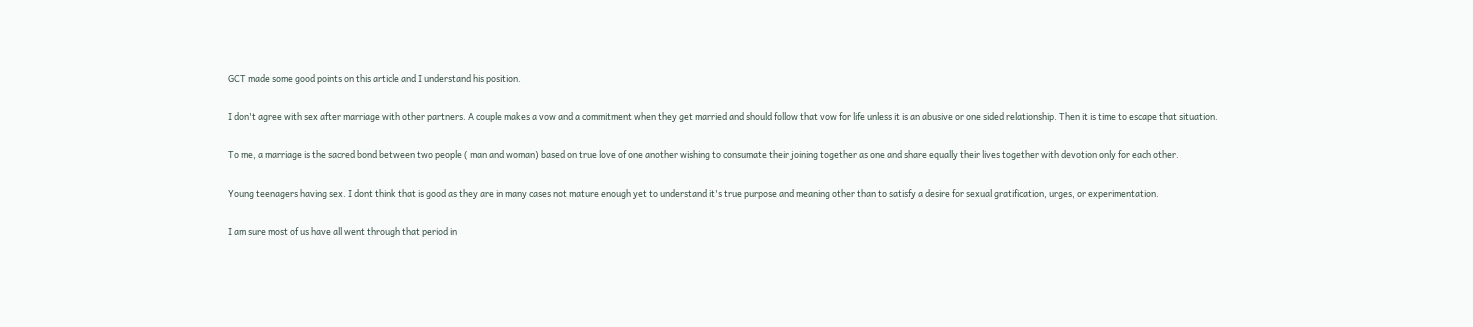GCT made some good points on this article and I understand his position.

I don't agree with sex after marriage with other partners. A couple makes a vow and a commitment when they get married and should follow that vow for life unless it is an abusive or one sided relationship. Then it is time to escape that situation.

To me, a marriage is the sacred bond between two people ( man and woman) based on true love of one another wishing to consumate their joining together as one and share equally their lives together with devotion only for each other.

Young teenagers having sex. I dont think that is good as they are in many cases not mature enough yet to understand it's true purpose and meaning other than to satisfy a desire for sexual gratification, urges, or experimentation.

I am sure most of us have all went through that period in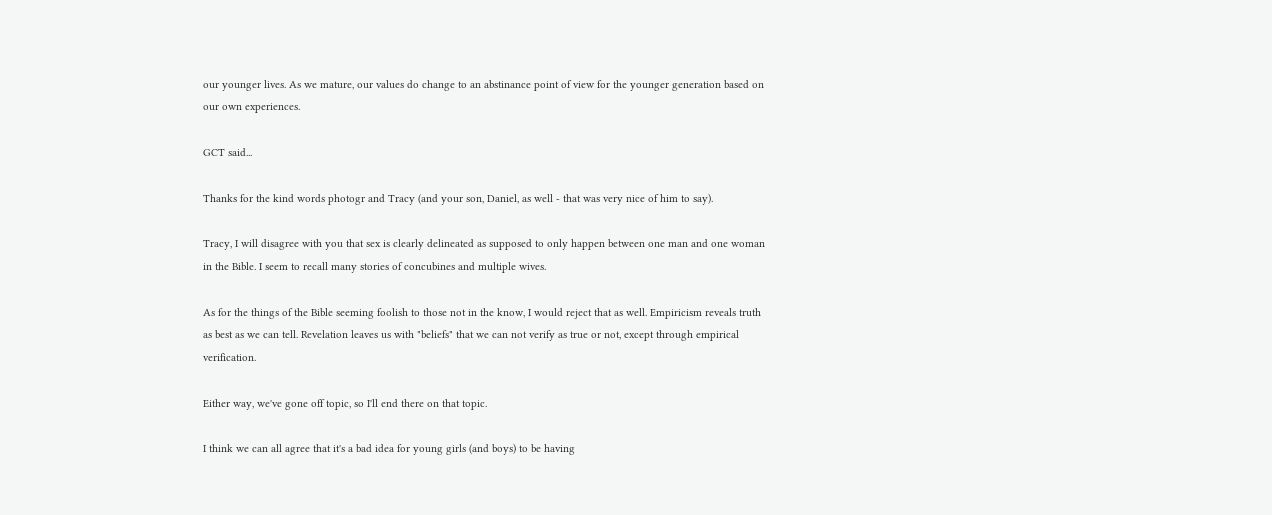our younger lives. As we mature, our values do change to an abstinance point of view for the younger generation based on our own experiences.

GCT said...

Thanks for the kind words photogr and Tracy (and your son, Daniel, as well - that was very nice of him to say).

Tracy, I will disagree with you that sex is clearly delineated as supposed to only happen between one man and one woman in the Bible. I seem to recall many stories of concubines and multiple wives.

As for the things of the Bible seeming foolish to those not in the know, I would reject that as well. Empiricism reveals truth as best as we can tell. Revelation leaves us with "beliefs" that we can not verify as true or not, except through empirical verification.

Either way, we've gone off topic, so I'll end there on that topic.

I think we can all agree that it's a bad idea for young girls (and boys) to be having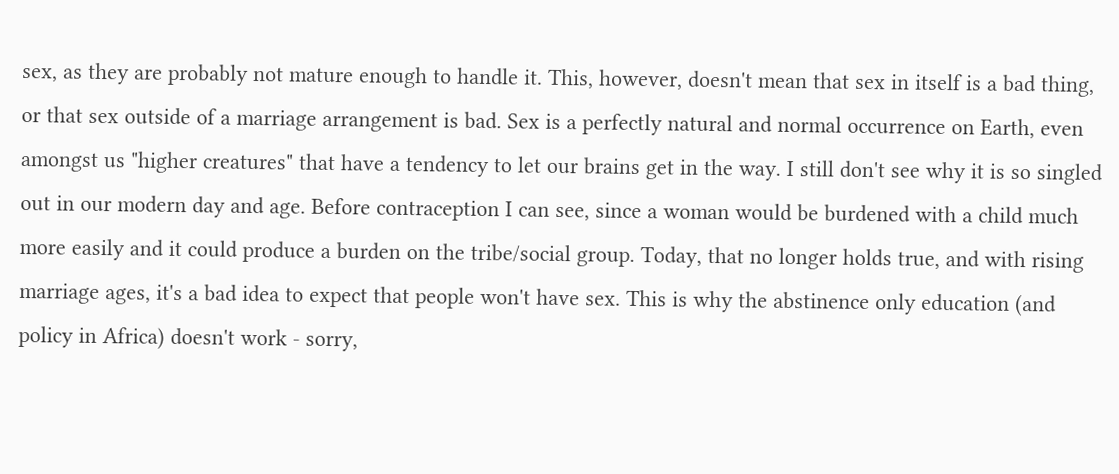sex, as they are probably not mature enough to handle it. This, however, doesn't mean that sex in itself is a bad thing, or that sex outside of a marriage arrangement is bad. Sex is a perfectly natural and normal occurrence on Earth, even amongst us "higher creatures" that have a tendency to let our brains get in the way. I still don't see why it is so singled out in our modern day and age. Before contraception I can see, since a woman would be burdened with a child much more easily and it could produce a burden on the tribe/social group. Today, that no longer holds true, and with rising marriage ages, it's a bad idea to expect that people won't have sex. This is why the abstinence only education (and policy in Africa) doesn't work - sorry,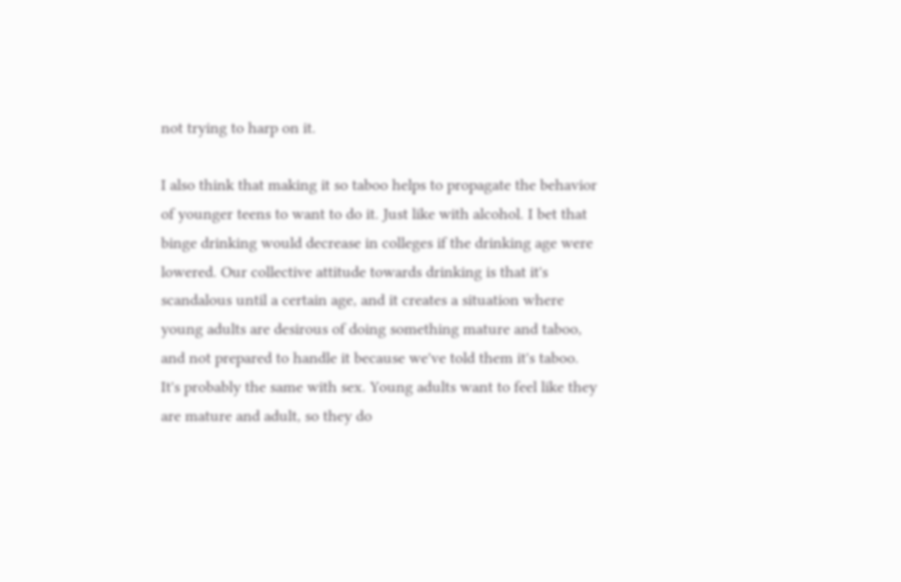not trying to harp on it.

I also think that making it so taboo helps to propagate the behavior of younger teens to want to do it. Just like with alcohol. I bet that binge drinking would decrease in colleges if the drinking age were lowered. Our collective attitude towards drinking is that it's scandalous until a certain age, and it creates a situation where young adults are desirous of doing something mature and taboo, and not prepared to handle it because we've told them it's taboo. It's probably the same with sex. Young adults want to feel like they are mature and adult, so they do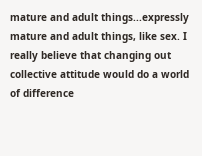mature and adult things...expressly mature and adult things, like sex. I really believe that changing out collective attitude would do a world of difference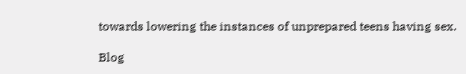towards lowering the instances of unprepared teens having sex.

Blog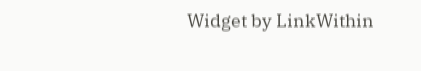Widget by LinkWithin